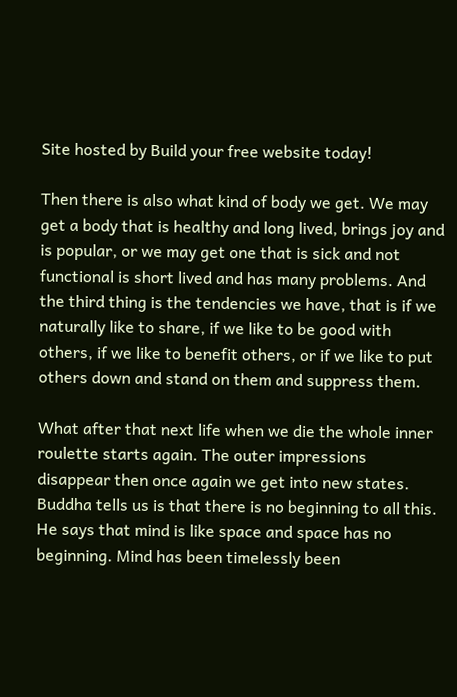Site hosted by Build your free website today!

Then there is also what kind of body we get. We may get a body that is healthy and long lived, brings joy and is popular, or we may get one that is sick and not functional is short lived and has many problems. And the third thing is the tendencies we have, that is if we naturally like to share, if we like to be good with others, if we like to benefit others, or if we like to put others down and stand on them and suppress them.

What after that next life when we die the whole inner roulette starts again. The outer impressions disappear then once again we get into new states. Buddha tells us is that there is no beginning to all this. He says that mind is like space and space has no beginning. Mind has been timelessly been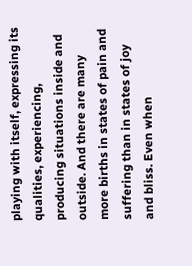playing with itself, expressing its qualities, experiencing, producing situations inside and outside. And there are many more births in states of pain and suffering than in states of joy and bliss. Even when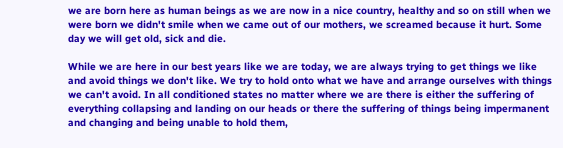we are born here as human beings as we are now in a nice country, healthy and so on still when we were born we didn't smile when we came out of our mothers, we screamed because it hurt. Some day we will get old, sick and die.

While we are here in our best years like we are today, we are always trying to get things we like and avoid things we don't like. We try to hold onto what we have and arrange ourselves with things we can't avoid. In all conditioned states no matter where we are there is either the suffering of everything collapsing and landing on our heads or there the suffering of things being impermanent and changing and being unable to hold them,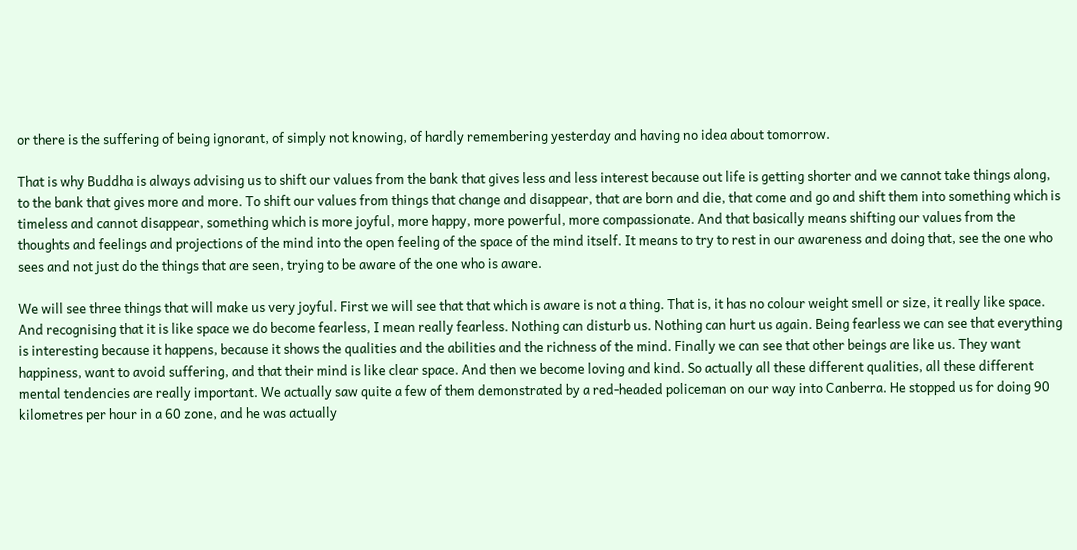or there is the suffering of being ignorant, of simply not knowing, of hardly remembering yesterday and having no idea about tomorrow.

That is why Buddha is always advising us to shift our values from the bank that gives less and less interest because out life is getting shorter and we cannot take things along, to the bank that gives more and more. To shift our values from things that change and disappear, that are born and die, that come and go and shift them into something which is timeless and cannot disappear, something which is more joyful, more happy, more powerful, more compassionate. And that basically means shifting our values from the thoughts and feelings and projections of the mind into the open feeling of the space of the mind itself. It means to try to rest in our awareness and doing that, see the one who sees and not just do the things that are seen, trying to be aware of the one who is aware.

We will see three things that will make us very joyful. First we will see that that which is aware is not a thing. That is, it has no colour weight smell or size, it really like space. And recognising that it is like space we do become fearless, I mean really fearless. Nothing can disturb us. Nothing can hurt us again. Being fearless we can see that everything is interesting because it happens, because it shows the qualities and the abilities and the richness of the mind. Finally we can see that other beings are like us. They want happiness, want to avoid suffering, and that their mind is like clear space. And then we become loving and kind. So actually all these different qualities, all these different mental tendencies are really important. We actually saw quite a few of them demonstrated by a red-headed policeman on our way into Canberra. He stopped us for doing 90 kilometres per hour in a 60 zone, and he was actually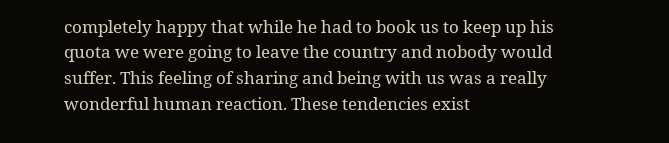completely happy that while he had to book us to keep up his quota we were going to leave the country and nobody would suffer. This feeling of sharing and being with us was a really wonderful human reaction. These tendencies exist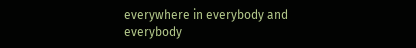everywhere in everybody and everybody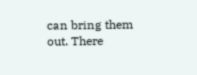can bring them out. There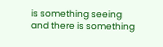is something seeing and there is something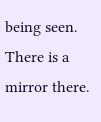being seen. There is a mirror there.